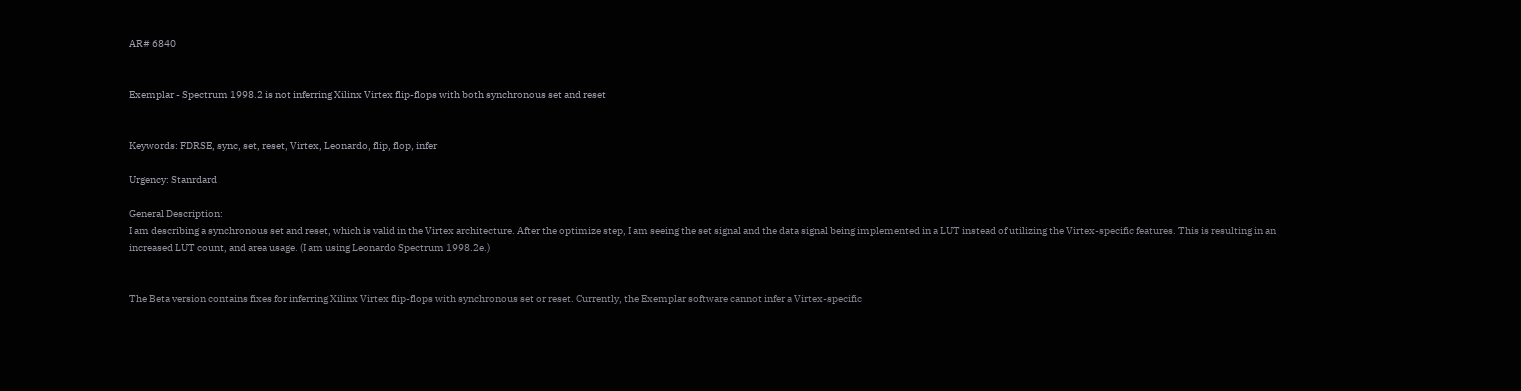AR# 6840


Exemplar - Spectrum 1998.2 is not inferring Xilinx Virtex flip-flops with both synchronous set and reset


Keywords: FDRSE, sync, set, reset, Virtex, Leonardo, flip, flop, infer

Urgency: Stanrdard

General Description:
I am describing a synchronous set and reset, which is valid in the Virtex architecture. After the optimize step, I am seeing the set signal and the data signal being implemented in a LUT instead of utilizing the Virtex-specific features. This is resulting in an increased LUT count, and area usage. (I am using Leonardo Spectrum 1998.2e.)


The Beta version contains fixes for inferring Xilinx Virtex flip-flops with synchronous set or reset. Currently, the Exemplar software cannot infer a Virtex-specific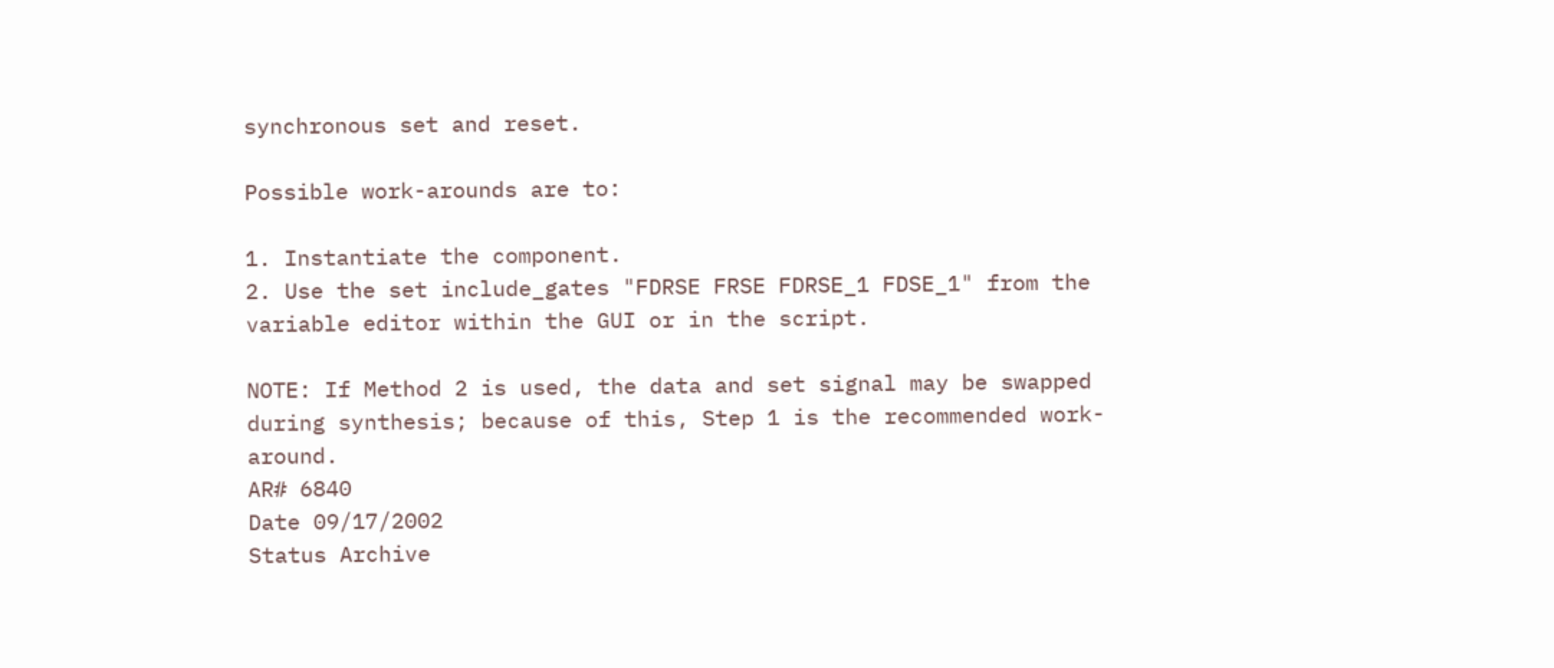synchronous set and reset.

Possible work-arounds are to:

1. Instantiate the component.
2. Use the set include_gates "FDRSE FRSE FDRSE_1 FDSE_1" from the variable editor within the GUI or in the script.

NOTE: If Method 2 is used, the data and set signal may be swapped during synthesis; because of this, Step 1 is the recommended work-around.
AR# 6840
Date 09/17/2002
Status Archive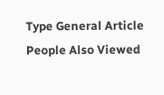Type General Article
People Also Viewed